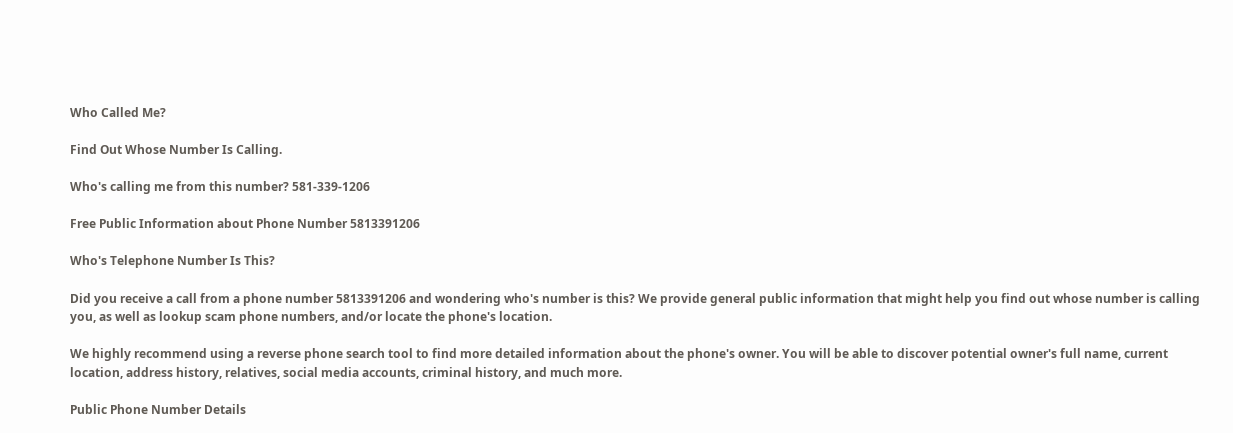Who Called Me?

Find Out Whose Number Is Calling.

Who's calling me from this number? 581-339-1206

Free Public Information about Phone Number 5813391206

Who's Telephone Number Is This?

Did you receive a call from a phone number 5813391206 and wondering who's number is this? We provide general public information that might help you find out whose number is calling you, as well as lookup scam phone numbers, and/or locate the phone's location.

We highly recommend using a reverse phone search tool to find more detailed information about the phone's owner. You will be able to discover potential owner's full name, current location, address history, relatives, social media accounts, criminal history, and much more.

Public Phone Number Details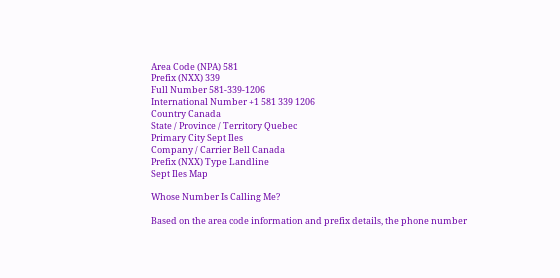Area Code (NPA) 581
Prefix (NXX) 339
Full Number 581-339-1206
International Number +1 581 339 1206
Country Canada
State / Province / Territory Quebec
Primary City Sept Iles
Company / Carrier Bell Canada
Prefix (NXX) Type Landline
Sept Iles Map

Whose Number Is Calling Me?

Based on the area code information and prefix details, the phone number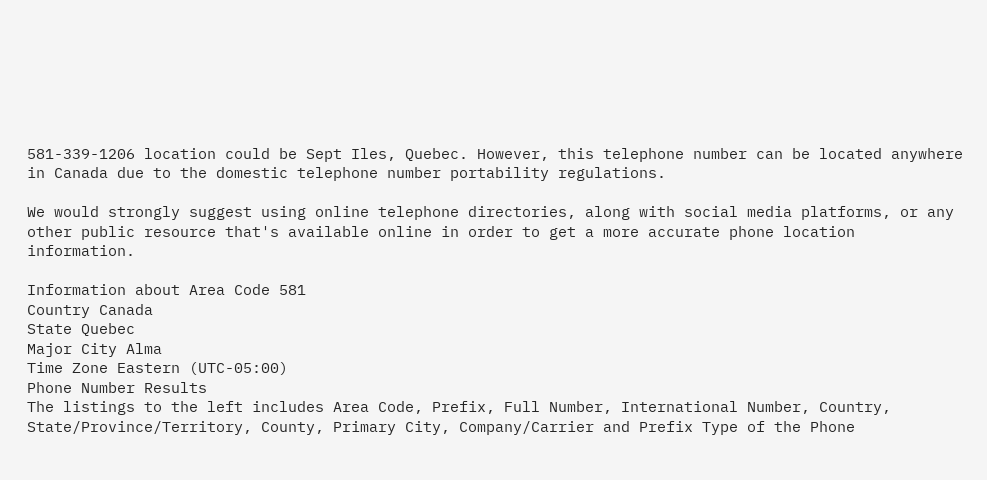581-339-1206 location could be Sept Iles, Quebec. However, this telephone number can be located anywhere in Canada due to the domestic telephone number portability regulations.

We would strongly suggest using online telephone directories, along with social media platforms, or any other public resource that's available online in order to get a more accurate phone location information.

Information about Area Code 581
Country Canada
State Quebec
Major City Alma
Time Zone Eastern (UTC-05:00)
Phone Number Results
The listings to the left includes Area Code, Prefix, Full Number, International Number, Country, State/Province/Territory, County, Primary City, Company/Carrier and Prefix Type of the Phone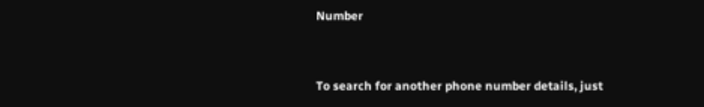Number


To search for another phone number details, just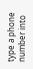type a phone number into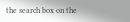the search box on the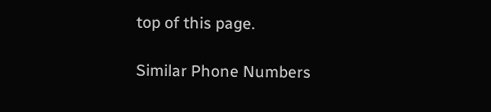top of this page.

Similar Phone Numbers